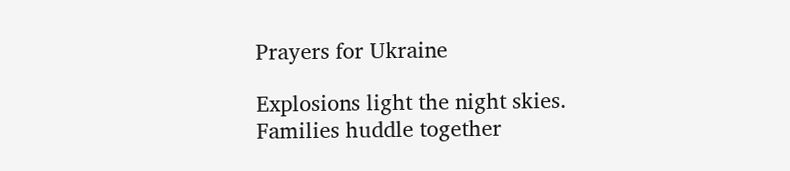Prayers for Ukraine

Explosions light the night skies.
Families huddle together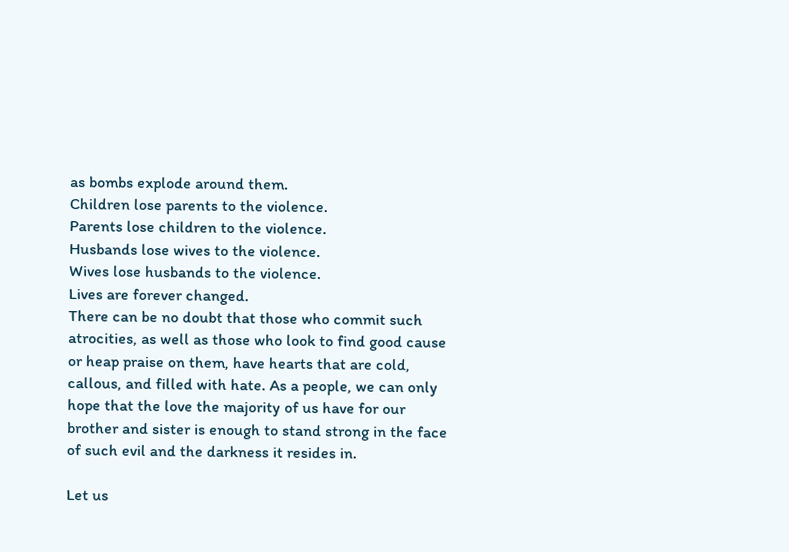as bombs explode around them.
Children lose parents to the violence.
Parents lose children to the violence.
Husbands lose wives to the violence.
Wives lose husbands to the violence.
Lives are forever changed.
There can be no doubt that those who commit such atrocities, as well as those who look to find good cause or heap praise on them, have hearts that are cold, callous, and filled with hate. As a people, we can only hope that the love the majority of us have for our brother and sister is enough to stand strong in the face of such evil and the darkness it resides in.

Let us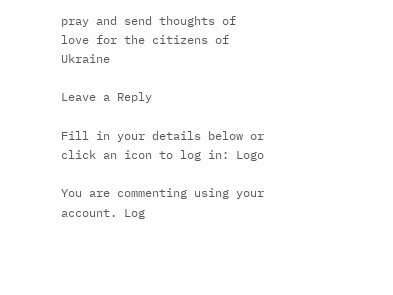pray and send thoughts of love for the citizens of Ukraine

Leave a Reply

Fill in your details below or click an icon to log in: Logo

You are commenting using your account. Log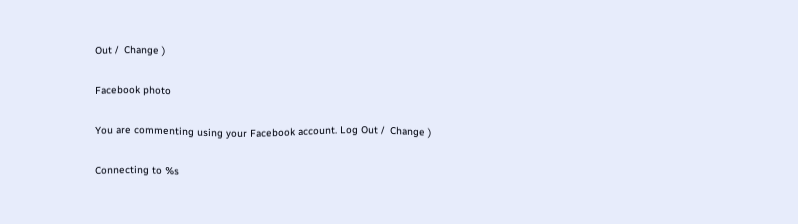Out /  Change )

Facebook photo

You are commenting using your Facebook account. Log Out /  Change )

Connecting to %s